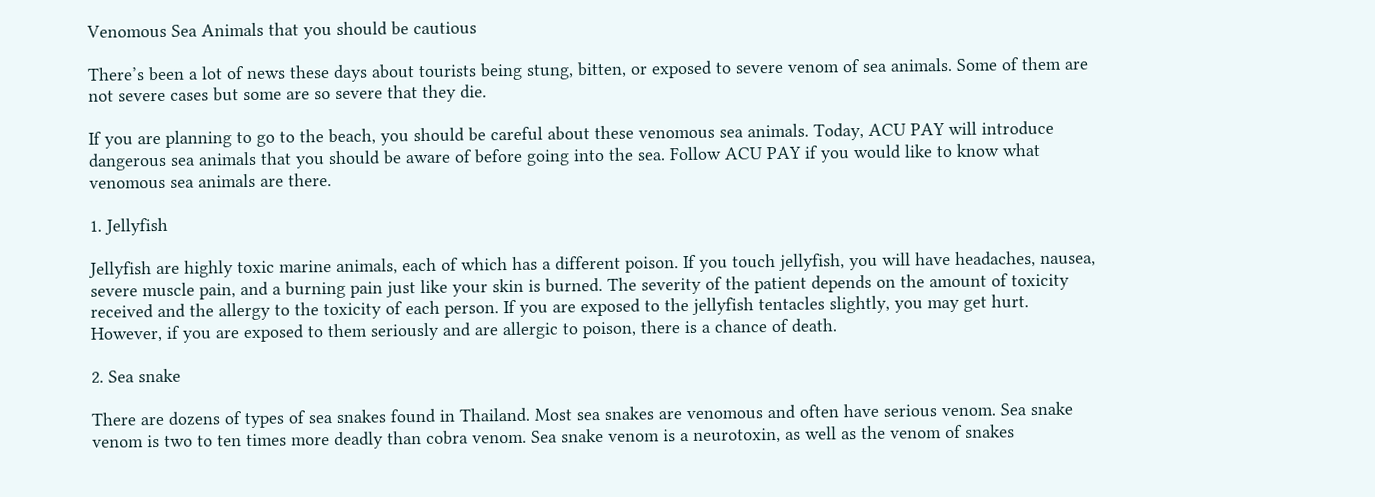Venomous Sea Animals that you should be cautious

There’s been a lot of news these days about tourists being stung, bitten, or exposed to severe venom of sea animals. Some of them are not severe cases but some are so severe that they die.

If you are planning to go to the beach, you should be careful about these venomous sea animals. Today, ACU PAY will introduce dangerous sea animals that you should be aware of before going into the sea. Follow ACU PAY if you would like to know what venomous sea animals are there.

1. Jellyfish

Jellyfish are highly toxic marine animals, each of which has a different poison. If you touch jellyfish, you will have headaches, nausea, severe muscle pain, and a burning pain just like your skin is burned. The severity of the patient depends on the amount of toxicity received and the allergy to the toxicity of each person. If you are exposed to the jellyfish tentacles slightly, you may get hurt. However, if you are exposed to them seriously and are allergic to poison, there is a chance of death.

2. Sea snake

There are dozens of types of sea snakes found in Thailand. Most sea snakes are venomous and often have serious venom. Sea snake venom is two to ten times more deadly than cobra venom. Sea snake venom is a neurotoxin, as well as the venom of snakes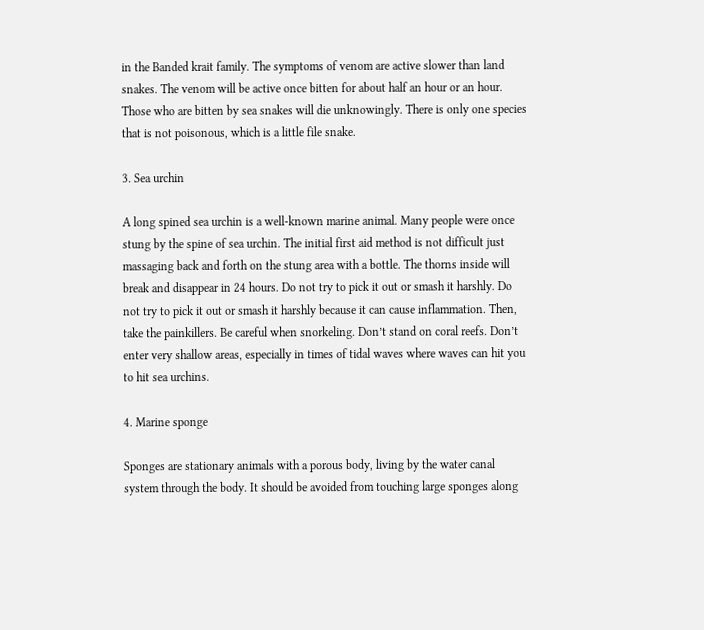in the Banded krait family. The symptoms of venom are active slower than land snakes. The venom will be active once bitten for about half an hour or an hour. Those who are bitten by sea snakes will die unknowingly. There is only one species that is not poisonous, which is a little file snake.

3. Sea urchin

A long spined sea urchin is a well-known marine animal. Many people were once stung by the spine of sea urchin. The initial first aid method is not difficult just massaging back and forth on the stung area with a bottle. The thorns inside will break and disappear in 24 hours. Do not try to pick it out or smash it harshly. Do not try to pick it out or smash it harshly because it can cause inflammation. Then, take the painkillers. Be careful when snorkeling. Don’t stand on coral reefs. Don’t enter very shallow areas, especially in times of tidal waves where waves can hit you to hit sea urchins.

4. Marine sponge

Sponges are stationary animals with a porous body, living by the water canal system through the body. It should be avoided from touching large sponges along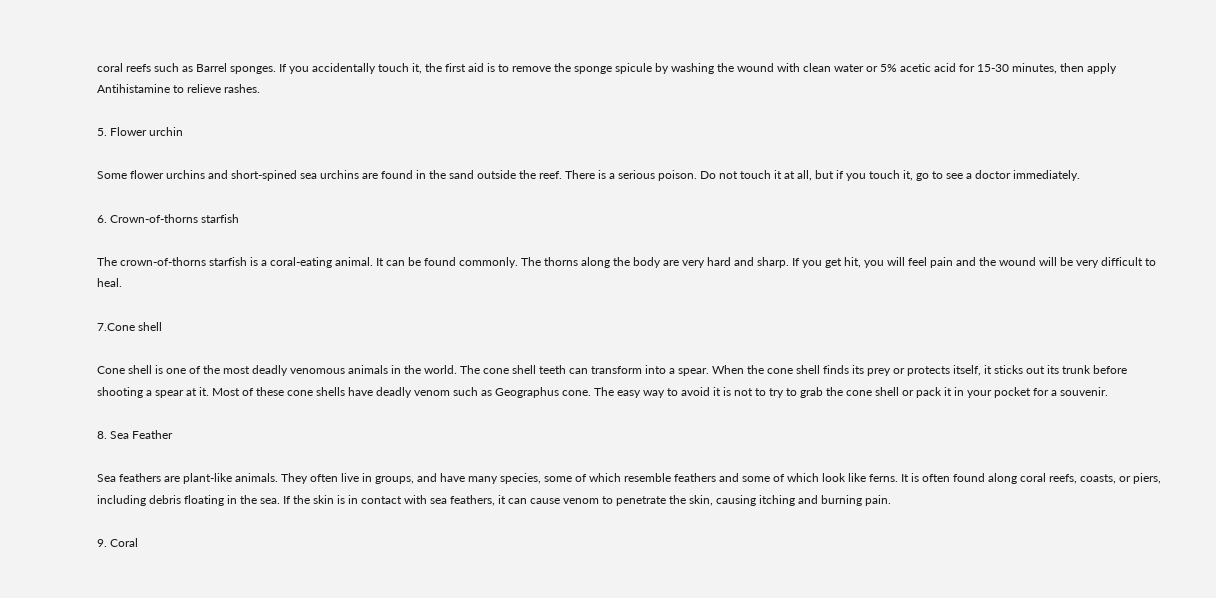coral reefs such as Barrel sponges. If you accidentally touch it, the first aid is to remove the sponge spicule by washing the wound with clean water or 5% acetic acid for 15-30 minutes, then apply Antihistamine to relieve rashes.

5. Flower urchin

Some flower urchins and short-spined sea urchins are found in the sand outside the reef. There is a serious poison. Do not touch it at all, but if you touch it, go to see a doctor immediately.

6. Crown-of-thorns starfish

The crown-of-thorns starfish is a coral-eating animal. It can be found commonly. The thorns along the body are very hard and sharp. If you get hit, you will feel pain and the wound will be very difficult to heal.

7.Cone shell

Cone shell is one of the most deadly venomous animals in the world. The cone shell teeth can transform into a spear. When the cone shell finds its prey or protects itself, it sticks out its trunk before shooting a spear at it. Most of these cone shells have deadly venom such as Geographus cone. The easy way to avoid it is not to try to grab the cone shell or pack it in your pocket for a souvenir.

8. Sea Feather

Sea feathers are plant-like animals. They often live in groups, and have many species, some of which resemble feathers and some of which look like ferns. It is often found along coral reefs, coasts, or piers, including debris floating in the sea. If the skin is in contact with sea feathers, it can cause venom to penetrate the skin, causing itching and burning pain.

9. Coral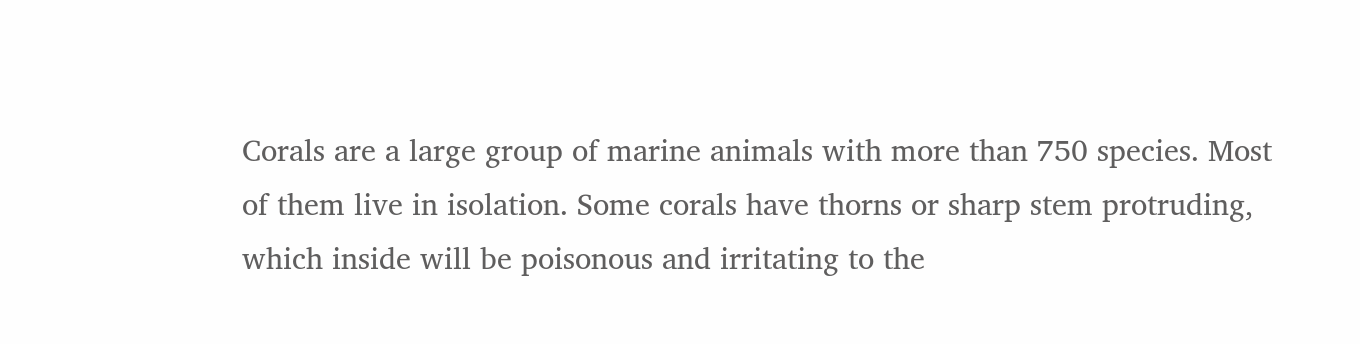Corals are a large group of marine animals with more than 750 species. Most of them live in isolation. Some corals have thorns or sharp stem protruding, which inside will be poisonous and irritating to the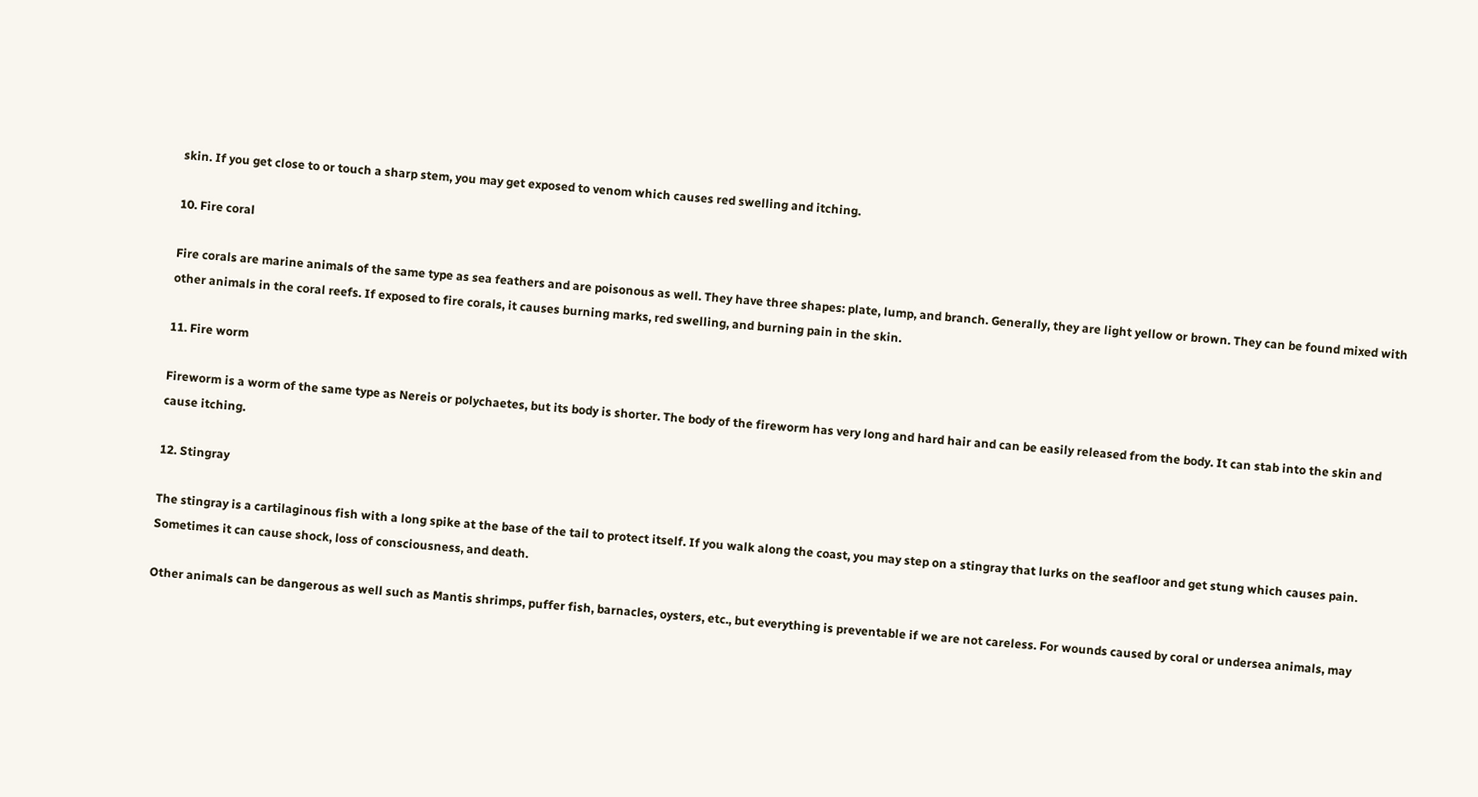skin. If you get close to or touch a sharp stem, you may get exposed to venom which causes red swelling and itching.

10. Fire coral

Fire corals are marine animals of the same type as sea feathers and are poisonous as well. They have three shapes: plate, lump, and branch. Generally, they are light yellow or brown. They can be found mixed with other animals in the coral reefs. If exposed to fire corals, it causes burning marks, red swelling, and burning pain in the skin.

11. Fire worm

Fireworm is a worm of the same type as Nereis or polychaetes, but its body is shorter. The body of the fireworm has very long and hard hair and can be easily released from the body. It can stab into the skin and cause itching.

12. Stingray

The stingray is a cartilaginous fish with a long spike at the base of the tail to protect itself. If you walk along the coast, you may step on a stingray that lurks on the seafloor and get stung which causes pain. Sometimes it can cause shock, loss of consciousness, and death.

Other animals can be dangerous as well such as Mantis shrimps, puffer fish, barnacles, oysters, etc., but everything is preventable if we are not careless. For wounds caused by coral or undersea animals, may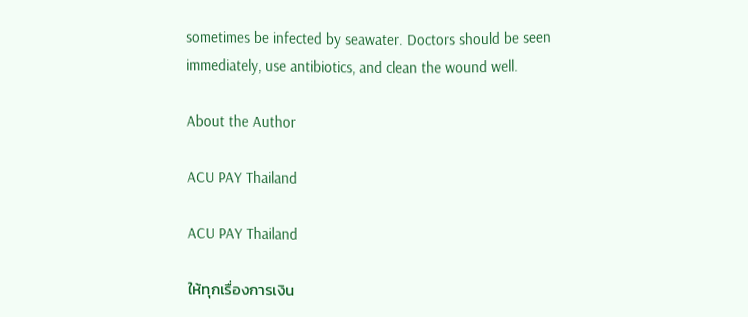sometimes be infected by seawater. Doctors should be seen immediately, use antibiotics, and clean the wound well.

About the Author

ACU PAY Thailand

ACU PAY Thailand

ให้ทุกเรื่องการเงิน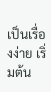เป็นเรื่องง่าย เริ่มต้น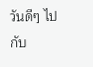วันดีๆ ไปกับ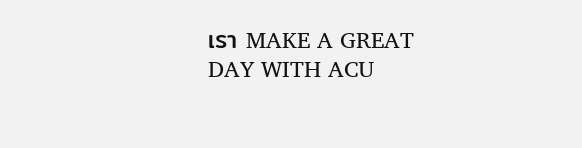เรา MAKE A GREAT DAY WITH ACU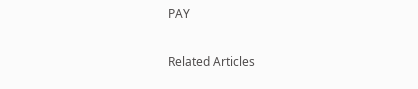PAY

Related Articles